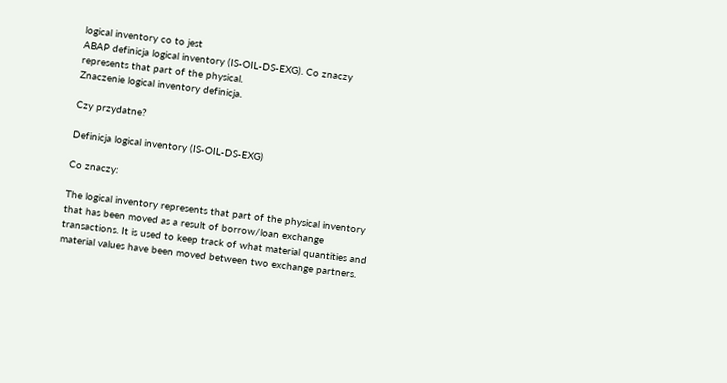logical inventory co to jest
ABAP definicja logical inventory (IS-OIL-DS-EXG). Co znaczy represents that part of the physical.
Znaczenie logical inventory definicja.

Czy przydatne?

Definicja logical inventory (IS-OIL-DS-EXG)

Co znaczy:

The logical inventory represents that part of the physical inventory that has been moved as a result of borrow/loan exchange transactions. It is used to keep track of what material quantities and material values have been moved between two exchange partners.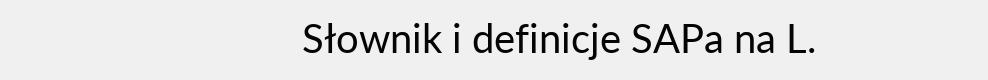Słownik i definicje SAPa na L.